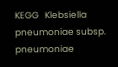KEGG   Klebsiella pneumoniae subsp. pneumoniae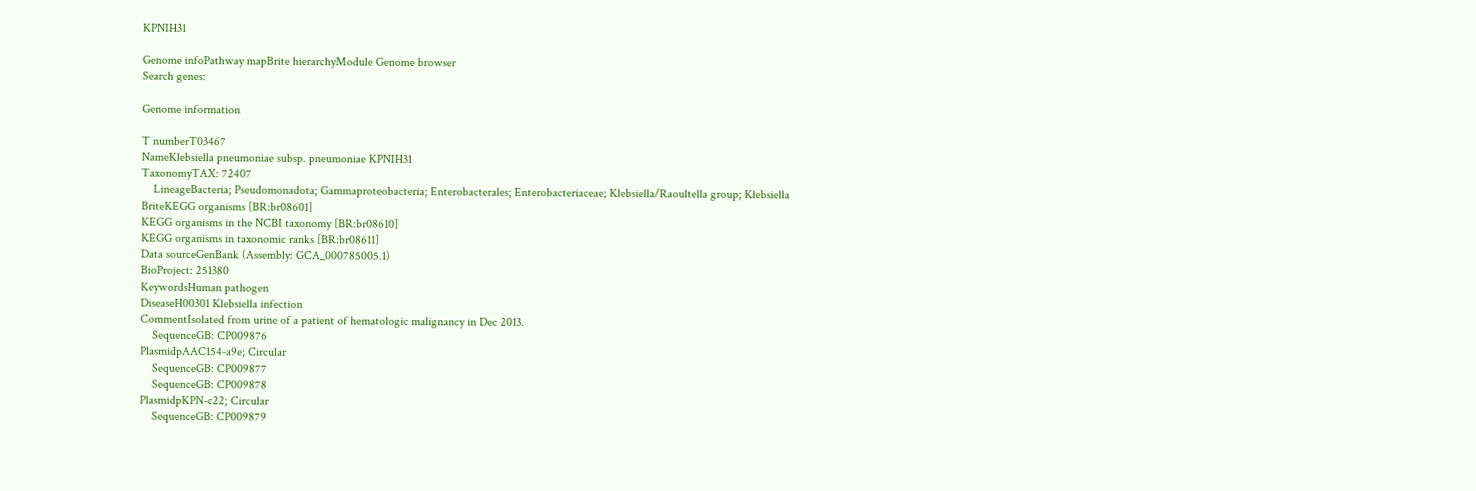KPNIH31

Genome infoPathway mapBrite hierarchyModule Genome browser
Search genes:

Genome information

T numberT03467
NameKlebsiella pneumoniae subsp. pneumoniae KPNIH31
TaxonomyTAX: 72407
    LineageBacteria; Pseudomonadota; Gammaproteobacteria; Enterobacterales; Enterobacteriaceae; Klebsiella/Raoultella group; Klebsiella
BriteKEGG organisms [BR:br08601]
KEGG organisms in the NCBI taxonomy [BR:br08610]
KEGG organisms in taxonomic ranks [BR:br08611]
Data sourceGenBank (Assembly: GCA_000785005.1)
BioProject: 251380
KeywordsHuman pathogen
DiseaseH00301 Klebsiella infection
CommentIsolated from urine of a patient of hematologic malignancy in Dec 2013.
    SequenceGB: CP009876
PlasmidpAAC154-a9e; Circular
    SequenceGB: CP009877
    SequenceGB: CP009878
PlasmidpKPN-c22; Circular
    SequenceGB: CP009879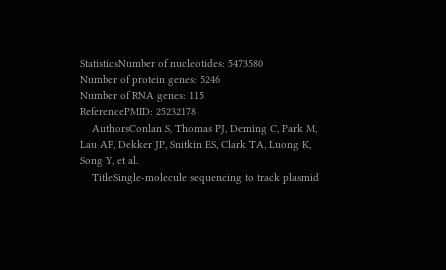StatisticsNumber of nucleotides: 5473580
Number of protein genes: 5246
Number of RNA genes: 115
ReferencePMID: 25232178
    AuthorsConlan S, Thomas PJ, Deming C, Park M, Lau AF, Dekker JP, Snitkin ES, Clark TA, Luong K, Song Y, et al.
    TitleSingle-molecule sequencing to track plasmid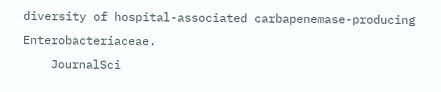diversity of hospital-associated carbapenemase-producing Enterobacteriaceae.
    JournalSci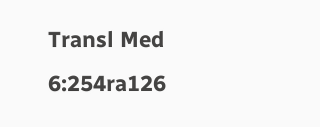Transl Med 6:254ra126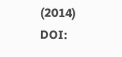(2014)
DOI: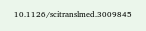10.1126/scitranslmed.3009845